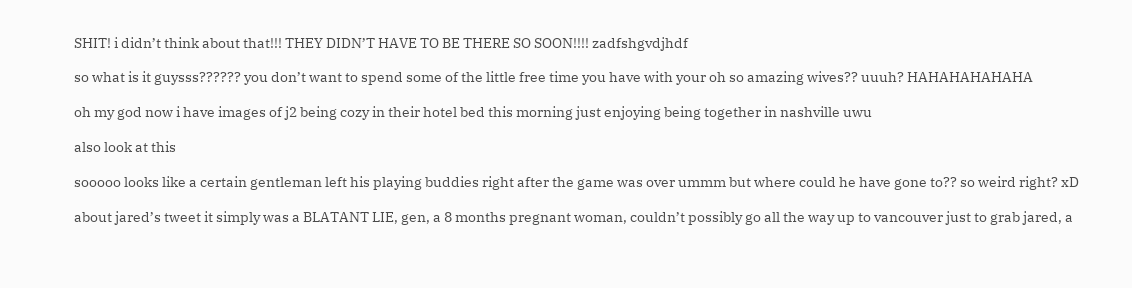SHIT! i didn’t think about that!!! THEY DIDN’T HAVE TO BE THERE SO SOON!!!! zadfshgvdjhdf

so what is it guysss?????? you don’t want to spend some of the little free time you have with your oh so amazing wives?? uuuh? HAHAHAHAHAHA

oh my god now i have images of j2 being cozy in their hotel bed this morning just enjoying being together in nashville uwu

also look at this

sooooo looks like a certain gentleman left his playing buddies right after the game was over ummm but where could he have gone to?? so weird right? xD

about jared’s tweet it simply was a BLATANT LIE, gen, a 8 months pregnant woman, couldn’t possibly go all the way up to vancouver just to grab jared, a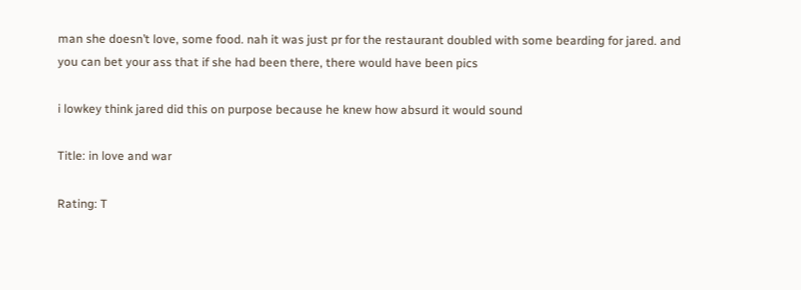man she doesn’t love, some food. nah it was just pr for the restaurant doubled with some bearding for jared. and you can bet your ass that if she had been there, there would have been pics

i lowkey think jared did this on purpose because he knew how absurd it would sound

Title: in love and war

Rating: T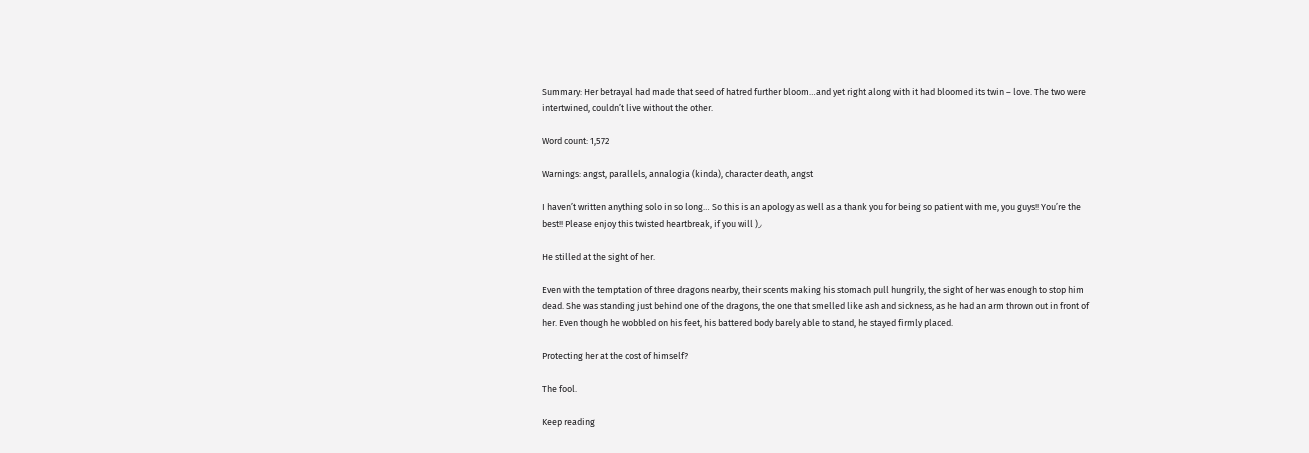Summary: Her betrayal had made that seed of hatred further bloom…and yet right along with it had bloomed its twin – love. The two were intertwined, couldn’t live without the other.

Word count: 1,572

Warnings: angst, parallels, annalogia (kinda), character death, angst

I haven’t written anything solo in so long… So this is an apology as well as a thank you for being so patient with me, you guys!! You’re the best!! Please enjoy this twisted heartbreak, if you will )◞

He stilled at the sight of her.

Even with the temptation of three dragons nearby, their scents making his stomach pull hungrily, the sight of her was enough to stop him dead. She was standing just behind one of the dragons, the one that smelled like ash and sickness, as he had an arm thrown out in front of her. Even though he wobbled on his feet, his battered body barely able to stand, he stayed firmly placed.

Protecting her at the cost of himself?

The fool.

Keep reading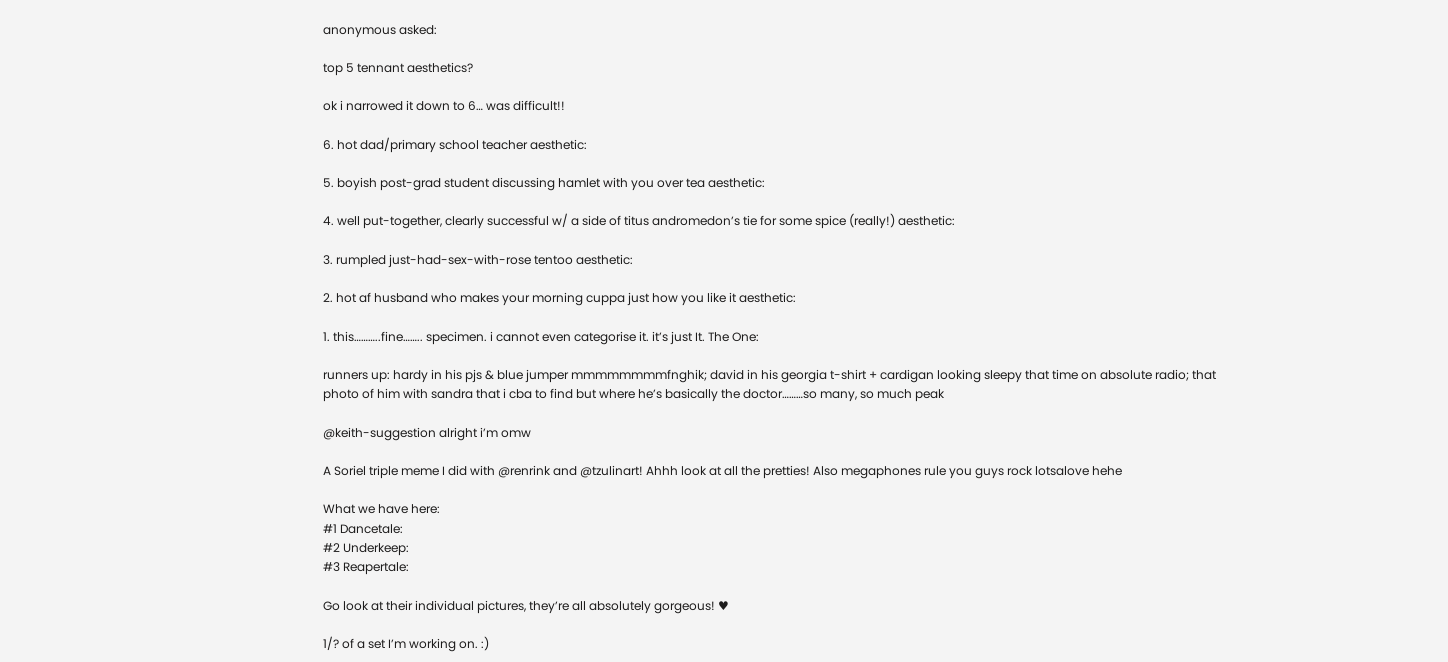anonymous asked:

top 5 tennant aesthetics?

ok i narrowed it down to 6… was difficult!!

6. hot dad/primary school teacher aesthetic:

5. boyish post-grad student discussing hamlet with you over tea aesthetic:

4. well put-together, clearly successful w/ a side of titus andromedon’s tie for some spice (really!) aesthetic:

3. rumpled just-had-sex-with-rose tentoo aesthetic:

2. hot af husband who makes your morning cuppa just how you like it aesthetic:

1. this………..fine…….. specimen. i cannot even categorise it. it’s just It. The One:

runners up: hardy in his pjs & blue jumper mmmmmmmmfnghik; david in his georgia t-shirt + cardigan looking sleepy that time on absolute radio; that photo of him with sandra that i cba to find but where he’s basically the doctor………so many, so much peak

@keith-suggestion alright i’m omw

A Soriel triple meme I did with @renrink and @tzulinart! Ahhh look at all the pretties! Also megaphones rule you guys rock lotsalove hehe

What we have here:
#1 Dancetale:
#2 Underkeep:
#3 Reapertale:

Go look at their individual pictures, they’re all absolutely gorgeous! ♥

1/? of a set I’m working on. :)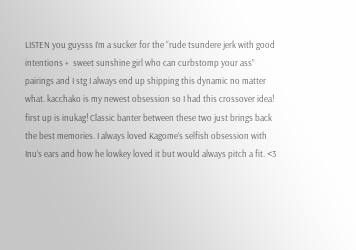LISTEN you guysss I’m a sucker for the “rude tsundere jerk with good intentions +  sweet sunshine girl who can curbstomp your ass” pairings and I stg I always end up shipping this dynamic no matter what. kacchako is my newest obsession so I had this crossover idea! first up is inukag! Classic banter between these two just brings back the best memories. I always loved Kagome’s selfish obsession with Inu’s ears and how he lowkey loved it but would always pitch a fit. <3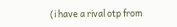(i have a rival otp from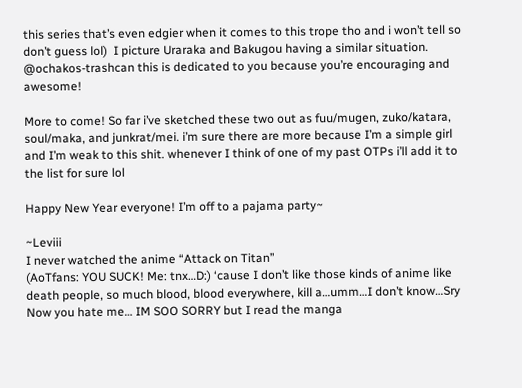this series that’s even edgier when it comes to this trope tho and i won’t tell so don’t guess lol)  I picture Uraraka and Bakugou having a similar situation. @ochakos-trashcan this is dedicated to you because you’re encouraging and awesome!

More to come! So far i’ve sketched these two out as fuu/mugen, zuko/katara, soul/maka, and junkrat/mei. i’m sure there are more because I’m a simple girl and I’m weak to this shit. whenever I think of one of my past OTPs i’ll add it to the list for sure lol

Happy New Year everyone! I’m off to a pajama party~

~Leviii
I never watched the anime “Attack on Titan”
(AoTfans: YOU SUCK! Me: tnx…D:) ‘cause I don’t like those kinds of anime like death people, so much blood, blood everywhere, kill a…umm…I don’t know…Sry
Now you hate me… IM SOO SORRY but I read the manga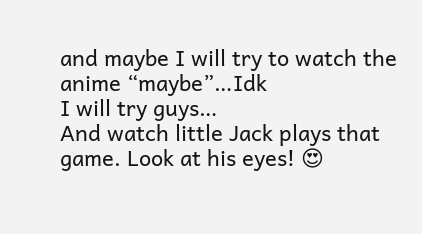and maybe I will try to watch the anime “maybe”…Idk
I will try guys…
And watch little Jack plays that game. Look at his eyes! 😍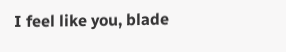I feel like you, blade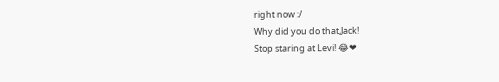right now :/
Why did you do that,Jack!
Stop staring at Levi! 😂❤